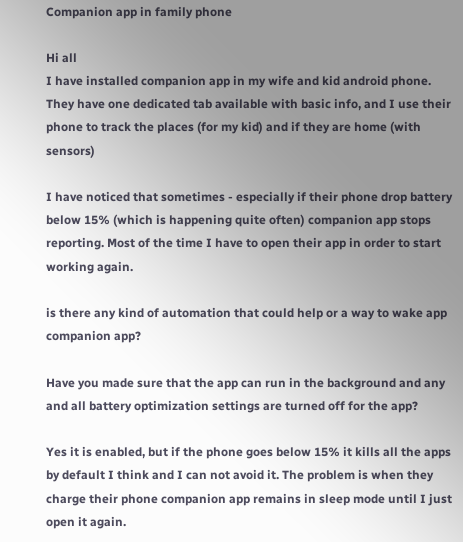Companion app in family phone

Hi all
I have installed companion app in my wife and kid android phone. They have one dedicated tab available with basic info, and I use their phone to track the places (for my kid) and if they are home (with sensors)

I have noticed that sometimes - especially if their phone drop battery below 15% (which is happening quite often) companion app stops reporting. Most of the time I have to open their app in order to start working again.

is there any kind of automation that could help or a way to wake app companion app?

Have you made sure that the app can run in the background and any and all battery optimization settings are turned off for the app?

Yes it is enabled, but if the phone goes below 15% it kills all the apps by default I think and I can not avoid it. The problem is when they charge their phone companion app remains in sleep mode until I just open it again.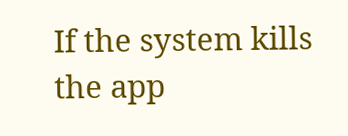If the system kills the app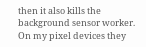then it also kills the background sensor worker. On my pixel devices they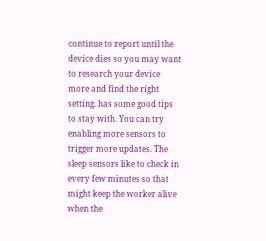continue to report until the device dies so you may want to research your device more and find the right setting. has some good tips to stay with. You can try enabling more sensors to trigger more updates. The sleep sensors like to check in every few minutes so that might keep the worker alive when the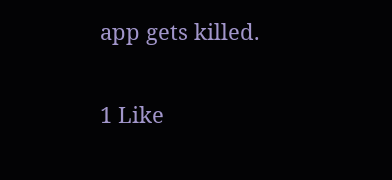app gets killed.

1 Like